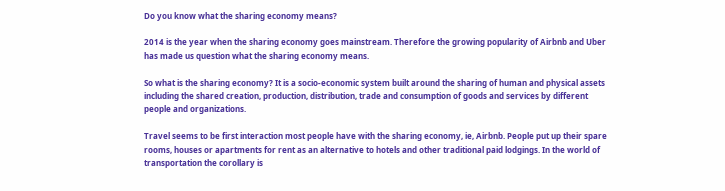Do you know what the sharing economy means?

2014 is the year when the sharing economy goes mainstream. Therefore the growing popularity of Airbnb and Uber has made us question what the sharing economy means.

So what is the sharing economy? It is a socio-economic system built around the sharing of human and physical assets including the shared creation, production, distribution, trade and consumption of goods and services by different people and organizations.

Travel seems to be first interaction most people have with the sharing economy, ie, Airbnb. People put up their spare rooms, houses or apartments for rent as an alternative to hotels and other traditional paid lodgings. In the world of transportation the corollary is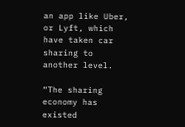an app like Uber, or Lyft, which have taken car sharing to another level.

“The sharing economy has existed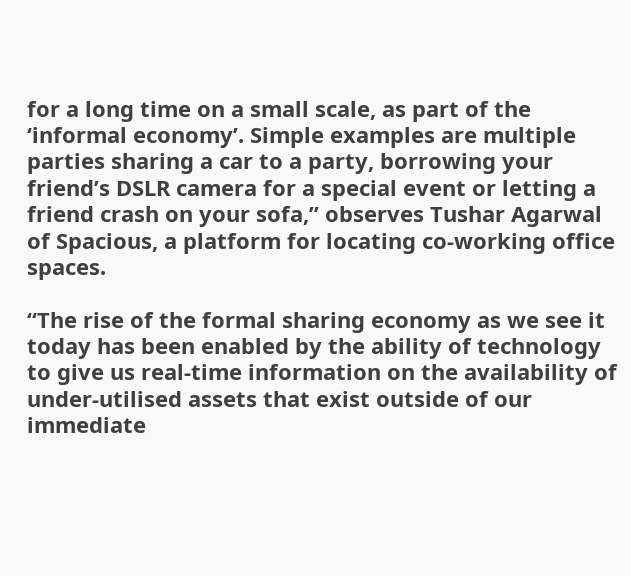for a long time on a small scale, as part of the ‘informal economy’. Simple examples are multiple parties sharing a car to a party, borrowing your friend’s DSLR camera for a special event or letting a friend crash on your sofa,” observes Tushar Agarwal of Spacious, a platform for locating co-working office spaces.

“The rise of the formal sharing economy as we see it today has been enabled by the ability of technology to give us real-time information on the availability of under-utilised assets that exist outside of our immediate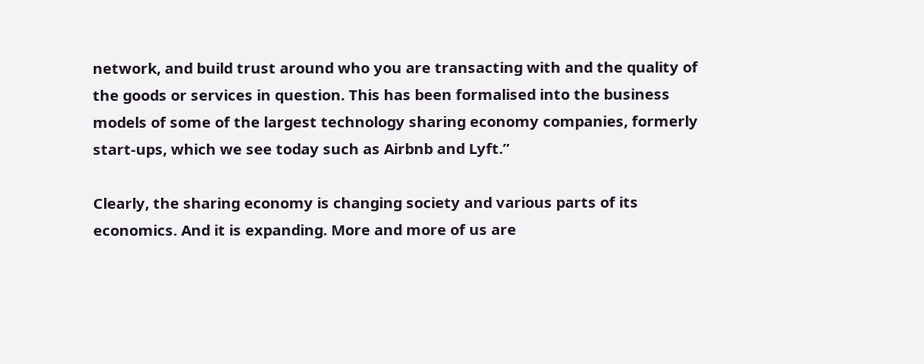network, and build trust around who you are transacting with and the quality of the goods or services in question. This has been formalised into the business models of some of the largest technology sharing economy companies, formerly start-ups, which we see today such as Airbnb and Lyft.”

Clearly, the sharing economy is changing society and various parts of its economics. And it is expanding. More and more of us are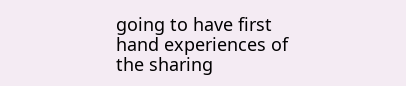going to have first hand experiences of the sharing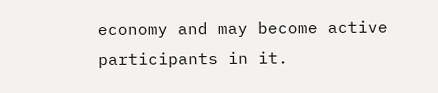economy and may become active participants in it.